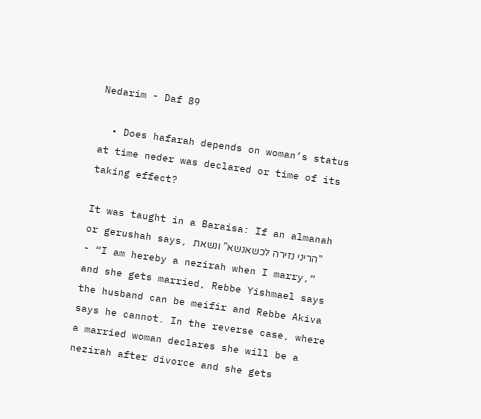Nedarim - Daf 89

  • Does hafarah depends on woman’s status at time neder was declared or time of its taking effect?

It was taught in a Baraisa: If an almanah or gerushah says, הריני נזירה לכשאנשא” ונשאת” - “I am hereby a nezirah when I marry,” and she gets married, Rebbe Yishmael says the husband can be meifir and Rebbe Akiva says he cannot. In the reverse case, where a married woman declares she will be a nezirah after divorce and she gets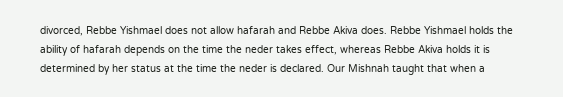divorced, Rebbe Yishmael does not allow hafarah and Rebbe Akiva does. Rebbe Yishmael holds the ability of hafarah depends on the time the neder takes effect, whereas Rebbe Akiva holds it is determined by her status at the time the neder is declared. Our Mishnah taught that when a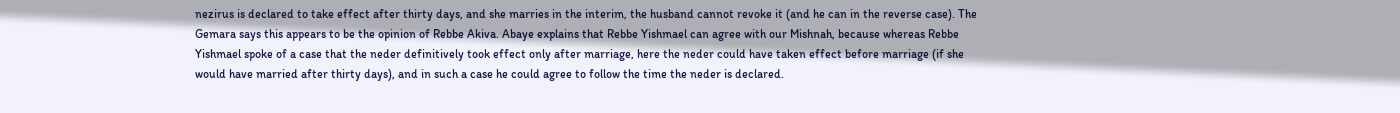nezirus is declared to take effect after thirty days, and she marries in the interim, the husband cannot revoke it (and he can in the reverse case). The Gemara says this appears to be the opinion of Rebbe Akiva. Abaye explains that Rebbe Yishmael can agree with our Mishnah, because whereas Rebbe Yishmael spoke of a case that the neder definitively took effect only after marriage, here the neder could have taken effect before marriage (if she would have married after thirty days), and in such a case he could agree to follow the time the neder is declared.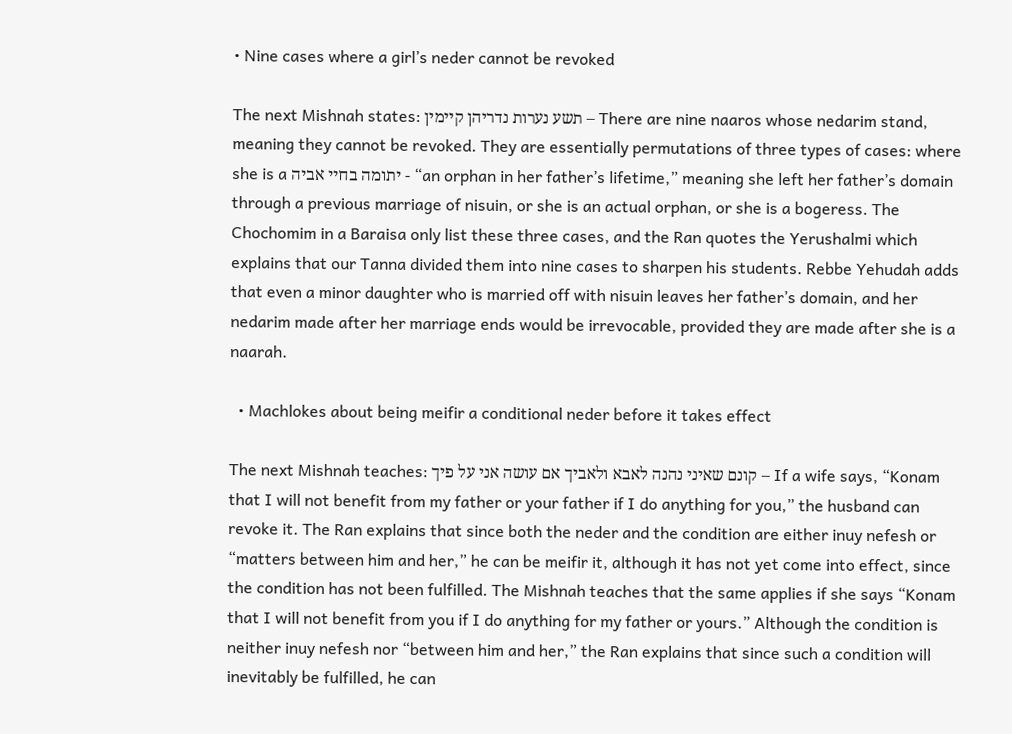• Nine cases where a girl’s neder cannot be revoked

The next Mishnah states: תשע נערות נדריהן קיימין – There are nine naaros whose nedarim stand, meaning they cannot be revoked. They are essentially permutations of three types of cases: where she is a יתומה בחיי אביה - “an orphan in her father’s lifetime,” meaning she left her father’s domain through a previous marriage of nisuin, or she is an actual orphan, or she is a bogeress. The Chochomim in a Baraisa only list these three cases, and the Ran quotes the Yerushalmi which explains that our Tanna divided them into nine cases to sharpen his students. Rebbe Yehudah adds that even a minor daughter who is married off with nisuin leaves her father’s domain, and her nedarim made after her marriage ends would be irrevocable, provided they are made after she is a naarah.

  • Machlokes about being meifir a conditional neder before it takes effect

The next Mishnah teaches: קונם שאיני נהנה לאבא ולאביך אם עושה אני על פיך – If a wife says, “Konam that I will not benefit from my father or your father if I do anything for you,” the husband can revoke it. The Ran explains that since both the neder and the condition are either inuy nefesh or “matters between him and her,” he can be meifir it, although it has not yet come into effect, since the condition has not been fulfilled. The Mishnah teaches that the same applies if she says “Konam that I will not benefit from you if I do anything for my father or yours.” Although the condition is neither inuy nefesh nor “between him and her,” the Ran explains that since such a condition will inevitably be fulfilled, he can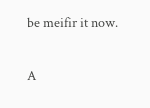be meifir it now.

A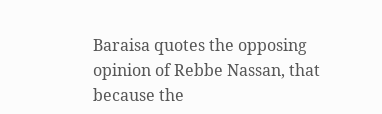Baraisa quotes the opposing opinion of Rebbe Nassan, that because the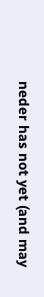neder has not yet (and may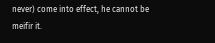never) come into effect, he cannot be meifir it.